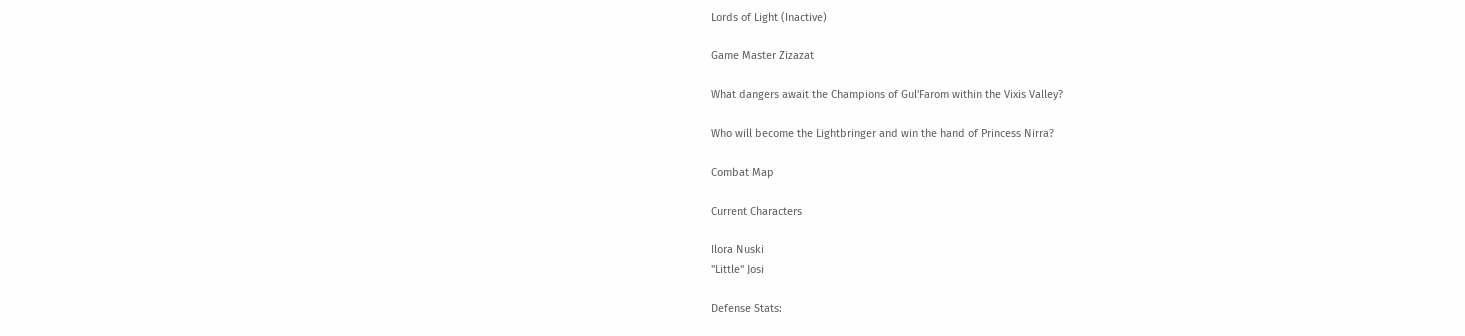Lords of Light (Inactive)

Game Master Zizazat

What dangers await the Champions of Gul'Farom within the Vixis Valley?

Who will become the Lightbringer and win the hand of Princess Nirra?

Combat Map

Current Characters

Ilora Nuski
"Little" Josi

Defense Stats: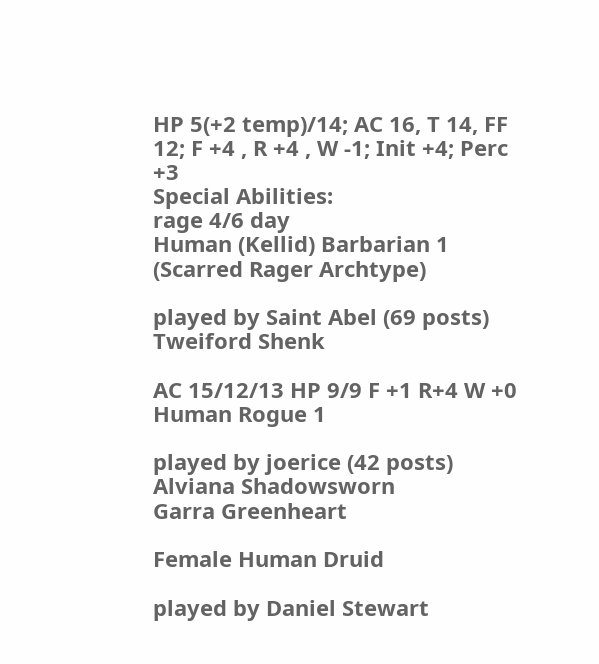HP 5(+2 temp)/14; AC 16, T 14, FF 12; F +4 , R +4 , W -1; Init +4; Perc +3
Special Abilities:
rage 4/6 day
Human (Kellid) Barbarian 1 (Scarred Rager Archtype)

played by Saint Abel (69 posts)
Tweiford Shenk

AC 15/12/13 HP 9/9 F +1 R+4 W +0 Human Rogue 1

played by joerice (42 posts)
Alviana Shadowsworn
Garra Greenheart

Female Human Druid

played by Daniel Stewart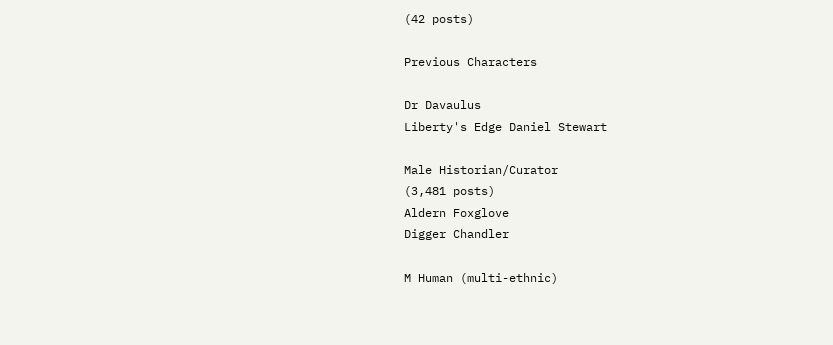(42 posts)

Previous Characters

Dr Davaulus
Liberty's Edge Daniel Stewart

Male Historian/Curator
(3,481 posts)
Aldern Foxglove
Digger Chandler

M Human (multi-ethnic)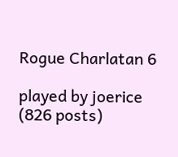Rogue Charlatan 6

played by joerice (826 posts)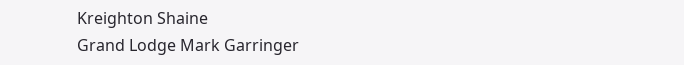Kreighton Shaine
Grand Lodge Mark Garringer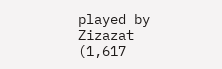played by Zizazat (1,617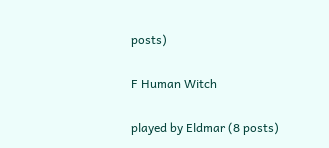posts)

F Human Witch

played by Eldmar (8 posts)